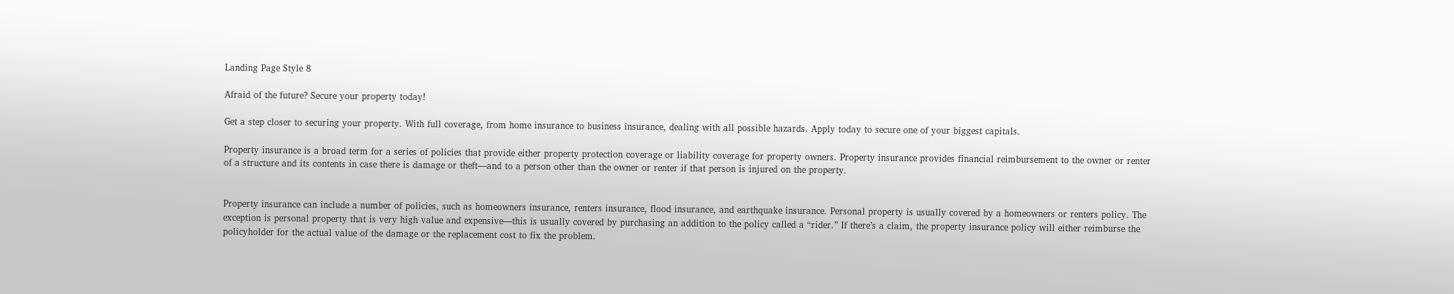Landing Page Style 8

Afraid of the future? Secure your property today!

Get a step closer to securing your property. With full coverage, from home insurance to business insurance, dealing with all possible hazards. Apply today to secure one of your biggest capitals.

Property insurance is a broad term for a series of policies that provide either property protection coverage or liability coverage for property owners. Property insurance provides financial reimbursement to the owner or renter of a structure and its contents in case there is damage or theft—and to a person other than the owner or renter if that person is injured on the property.


Property insurance can include a number of policies, such as homeowners insurance, renters insurance, flood insurance, and earthquake insurance. Personal property is usually covered by a homeowners or renters policy. The exception is personal property that is very high value and expensive—this is usually covered by purchasing an addition to the policy called a “rider.” If there’s a claim, the property insurance policy will either reimburse the policyholder for the actual value of the damage or the replacement cost to fix the problem.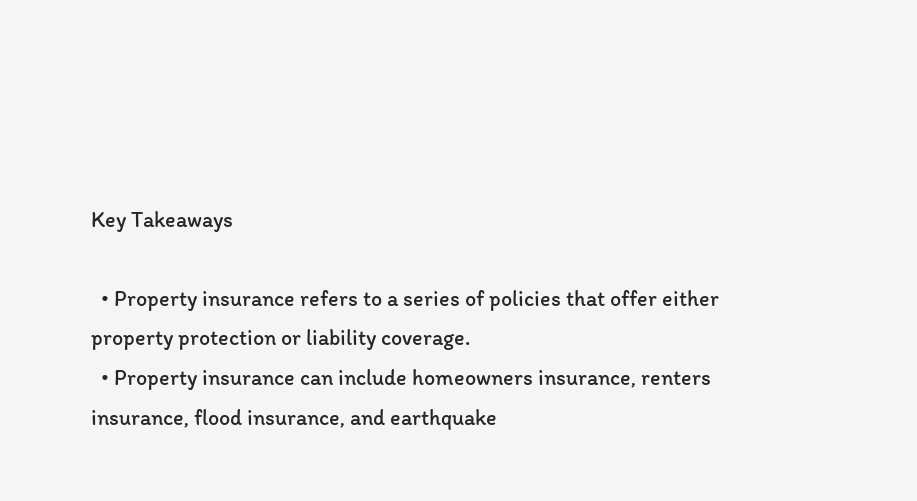Key Takeaways

  • Property insurance refers to a series of policies that offer either property protection or liability coverage.
  • Property insurance can include homeowners insurance, renters insurance, flood insurance, and earthquake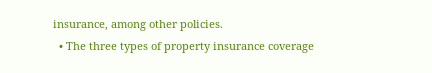insurance, among other policies.
  • The three types of property insurance coverage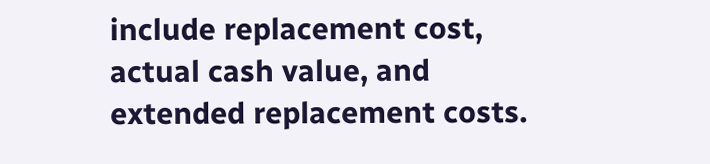include replacement cost, actual cash value, and extended replacement costs.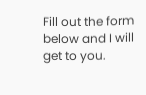Fill out the form below and I will get to you.